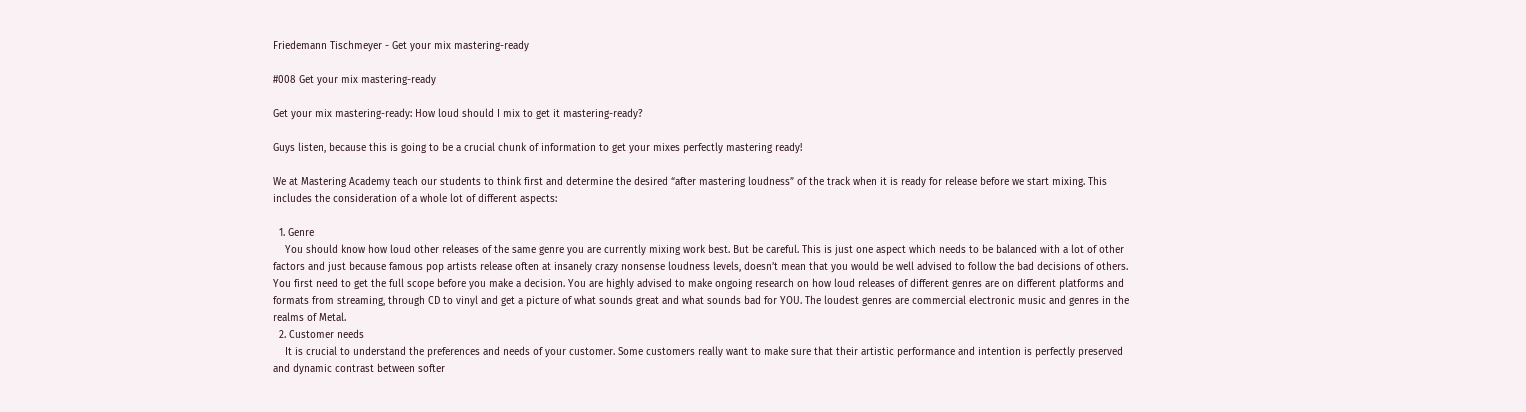Friedemann Tischmeyer - Get your mix mastering-ready

#008 Get your mix mastering-ready

Get your mix mastering-ready: How loud should I mix to get it mastering-ready?

Guys listen, because this is going to be a crucial chunk of information to get your mixes perfectly mastering ready!

We at Mastering Academy teach our students to think first and determine the desired “after mastering loudness” of the track when it is ready for release before we start mixing. This includes the consideration of a whole lot of different aspects:

  1. Genre
    You should know how loud other releases of the same genre you are currently mixing work best. But be careful. This is just one aspect which needs to be balanced with a lot of other factors and just because famous pop artists release often at insanely crazy nonsense loudness levels, doesn’t mean that you would be well advised to follow the bad decisions of others. You first need to get the full scope before you make a decision. You are highly advised to make ongoing research on how loud releases of different genres are on different platforms and formats from streaming, through CD to vinyl and get a picture of what sounds great and what sounds bad for YOU. The loudest genres are commercial electronic music and genres in the realms of Metal.
  2. Customer needs
    It is crucial to understand the preferences and needs of your customer. Some customers really want to make sure that their artistic performance and intention is perfectly preserved and dynamic contrast between softer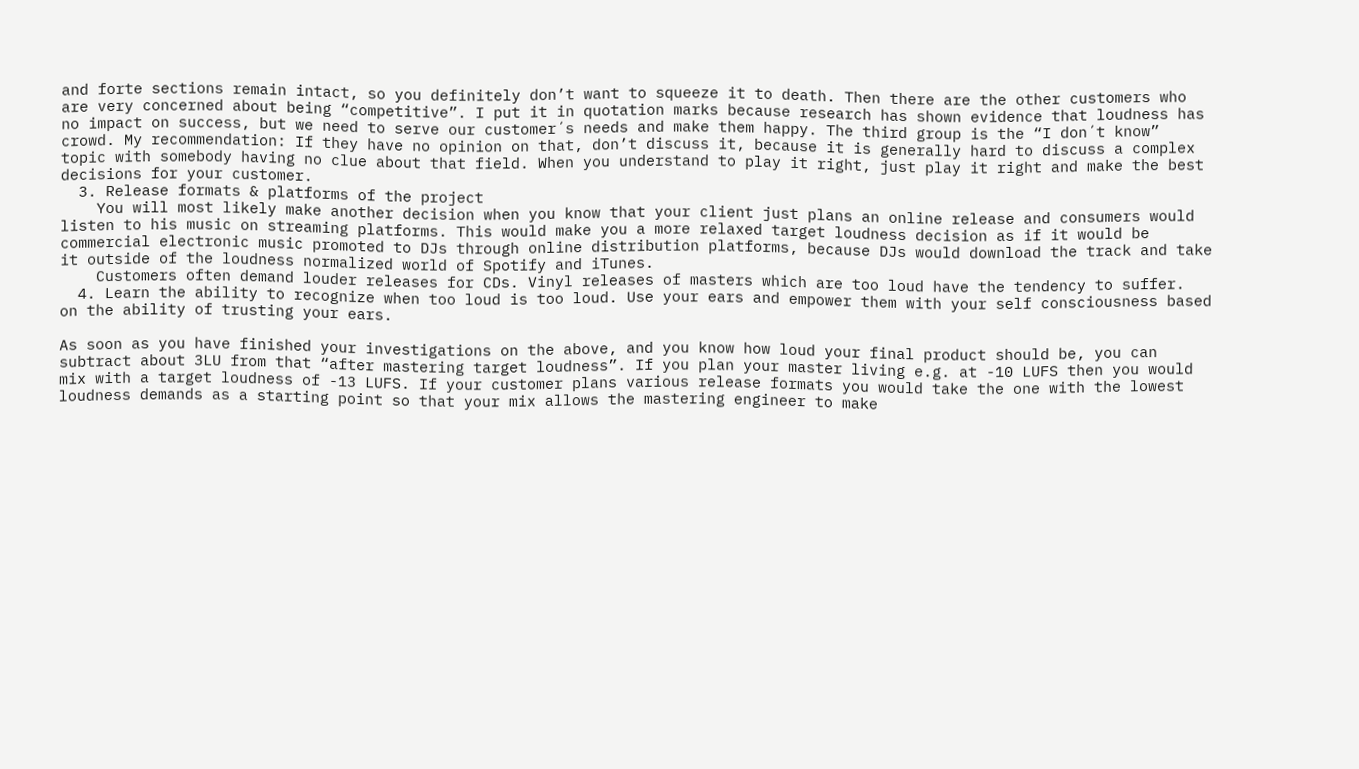and forte sections remain intact, so you definitely don’t want to squeeze it to death. Then there are the other customers who are very concerned about being “competitive”. I put it in quotation marks because research has shown evidence that loudness has no impact on success, but we need to serve our customer´s needs and make them happy. The third group is the “I don´t know” crowd. My recommendation: If they have no opinion on that, don’t discuss it, because it is generally hard to discuss a complex topic with somebody having no clue about that field. When you understand to play it right, just play it right and make the best decisions for your customer.
  3. Release formats & platforms of the project
    You will most likely make another decision when you know that your client just plans an online release and consumers would listen to his music on streaming platforms. This would make you a more relaxed target loudness decision as if it would be commercial electronic music promoted to DJs through online distribution platforms, because DJs would download the track and take it outside of the loudness normalized world of Spotify and iTunes.
    Customers often demand louder releases for CDs. Vinyl releases of masters which are too loud have the tendency to suffer.
  4. Learn the ability to recognize when too loud is too loud. Use your ears and empower them with your self consciousness based on the ability of trusting your ears.

As soon as you have finished your investigations on the above, and you know how loud your final product should be, you can subtract about 3LU from that “after mastering target loudness”. If you plan your master living e.g. at -10 LUFS then you would mix with a target loudness of -13 LUFS. If your customer plans various release formats you would take the one with the lowest loudness demands as a starting point so that your mix allows the mastering engineer to make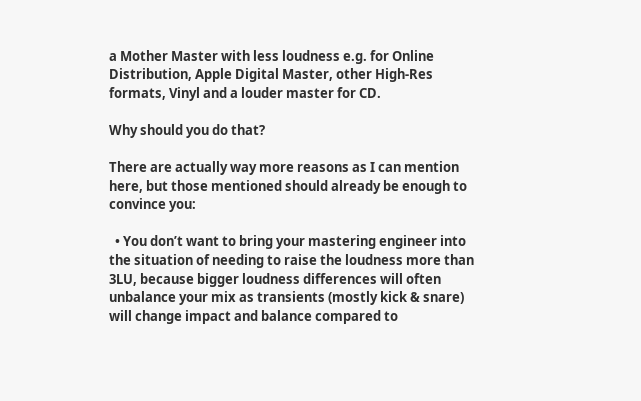a Mother Master with less loudness e.g. for Online Distribution, Apple Digital Master, other High-Res formats, Vinyl and a louder master for CD.

Why should you do that?

There are actually way more reasons as I can mention here, but those mentioned should already be enough to convince you:

  • You don’t want to bring your mastering engineer into the situation of needing to raise the loudness more than 3LU, because bigger loudness differences will often unbalance your mix as transients (mostly kick & snare) will change impact and balance compared to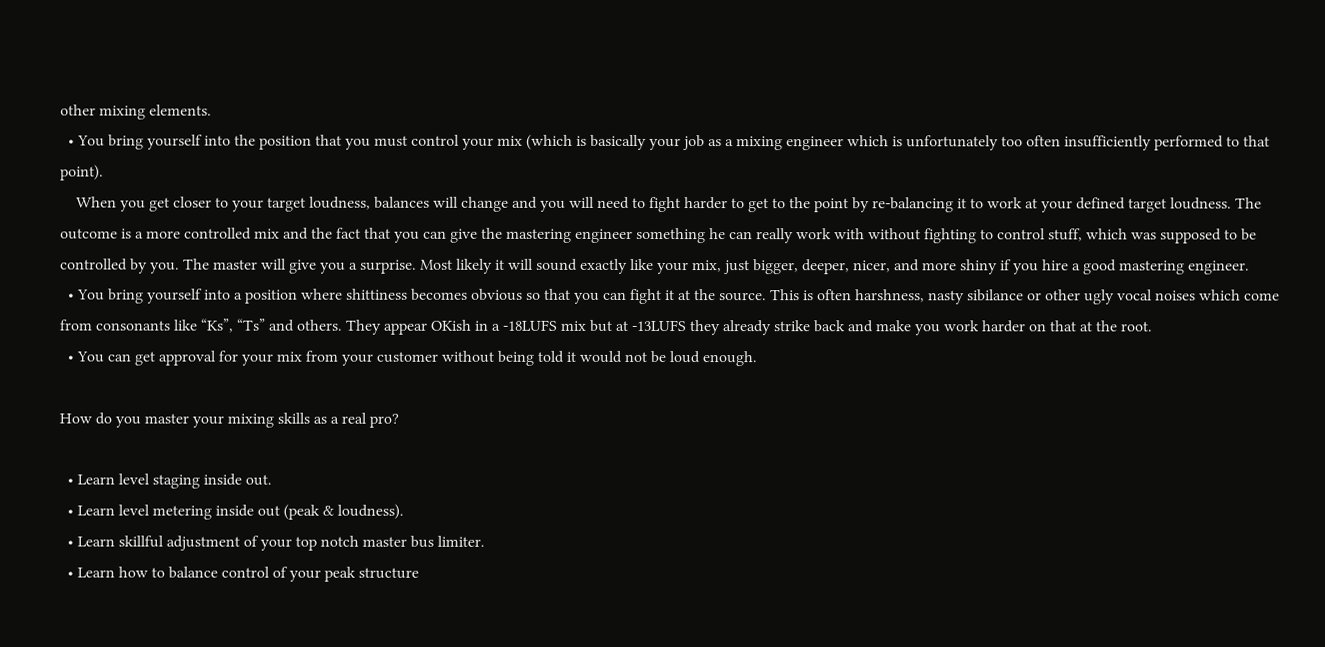other mixing elements.
  • You bring yourself into the position that you must control your mix (which is basically your job as a mixing engineer which is unfortunately too often insufficiently performed to that point).
    When you get closer to your target loudness, balances will change and you will need to fight harder to get to the point by re-balancing it to work at your defined target loudness. The outcome is a more controlled mix and the fact that you can give the mastering engineer something he can really work with without fighting to control stuff, which was supposed to be controlled by you. The master will give you a surprise. Most likely it will sound exactly like your mix, just bigger, deeper, nicer, and more shiny if you hire a good mastering engineer.
  • You bring yourself into a position where shittiness becomes obvious so that you can fight it at the source. This is often harshness, nasty sibilance or other ugly vocal noises which come from consonants like “Ks”, “Ts” and others. They appear OKish in a -18LUFS mix but at -13LUFS they already strike back and make you work harder on that at the root.
  • You can get approval for your mix from your customer without being told it would not be loud enough.

How do you master your mixing skills as a real pro?

  • Learn level staging inside out.
  • Learn level metering inside out (peak & loudness).
  • Learn skillful adjustment of your top notch master bus limiter.
  • Learn how to balance control of your peak structure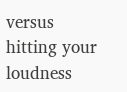versus hitting your loudness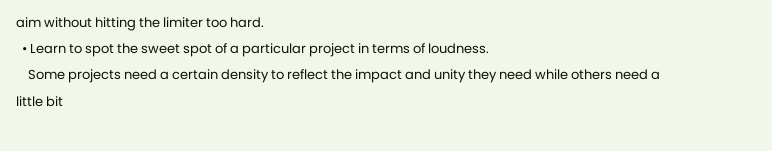aim without hitting the limiter too hard.
  • Learn to spot the sweet spot of a particular project in terms of loudness.
    Some projects need a certain density to reflect the impact and unity they need while others need a little bit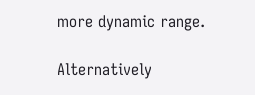more dynamic range.

Alternatively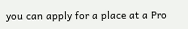you can apply for a place at a Pro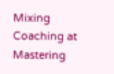Mixing Coaching at Mastering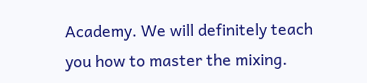Academy. We will definitely teach you how to master the mixing.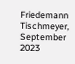Friedemann Tischmeyer, September 2023